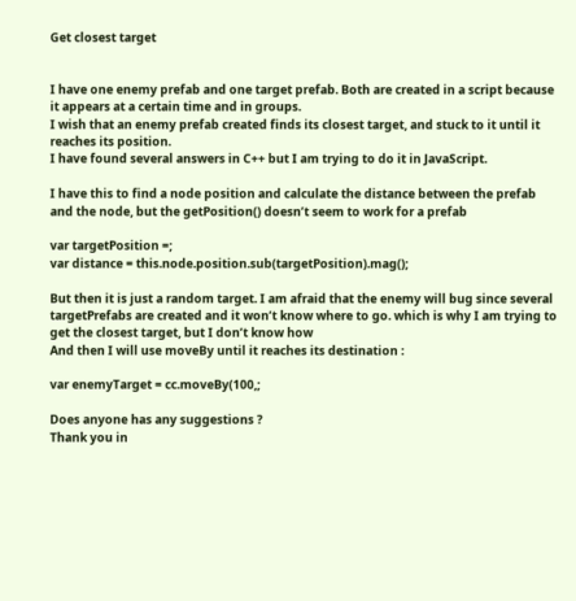Get closest target


I have one enemy prefab and one target prefab. Both are created in a script because it appears at a certain time and in groups.
I wish that an enemy prefab created finds its closest target, and stuck to it until it reaches its position.
I have found several answers in C++ but I am trying to do it in JavaScript.

I have this to find a node position and calculate the distance between the prefab and the node, but the getPosition() doesn’t seem to work for a prefab

var targetPosition =;
var distance = this.node.position.sub(targetPosition).mag();

But then it is just a random target. I am afraid that the enemy will bug since several targetPrefabs are created and it won’t know where to go. which is why I am trying to get the closest target, but I don’t know how
And then I will use moveBy until it reaches its destination :

var enemyTarget = cc.moveBy(100,;

Does anyone has any suggestions ?
Thank you in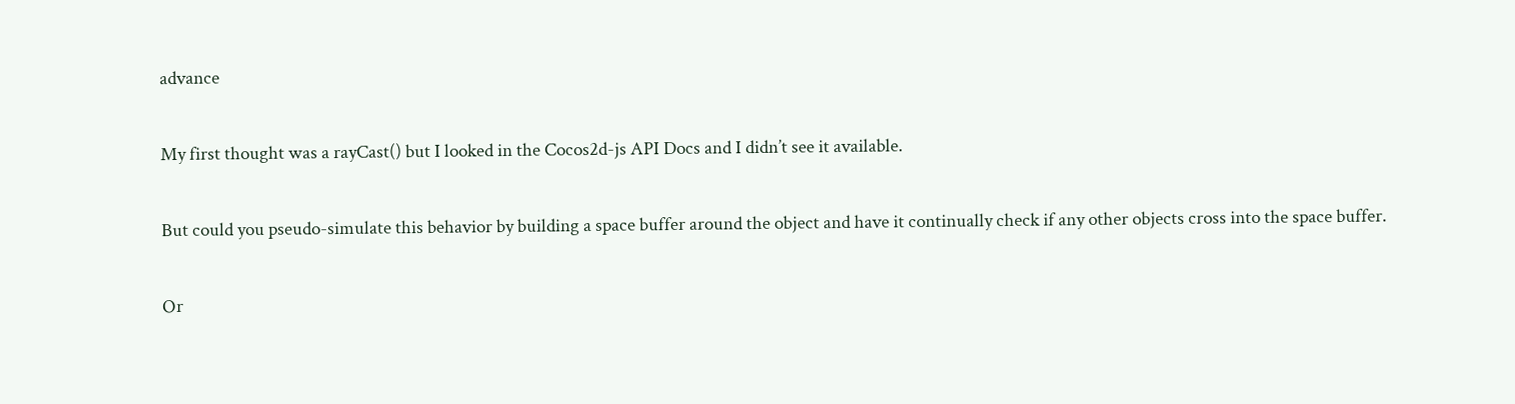advance

My first thought was a rayCast() but I looked in the Cocos2d-js API Docs and I didn’t see it available.

But could you pseudo-simulate this behavior by building a space buffer around the object and have it continually check if any other objects cross into the space buffer.

Or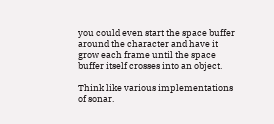you could even start the space buffer around the character and have it grow each frame until the space buffer itself crosses into an object.

Think like various implementations of sonar.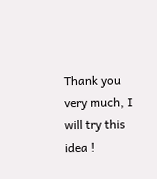Thank you very much, I will try this idea !